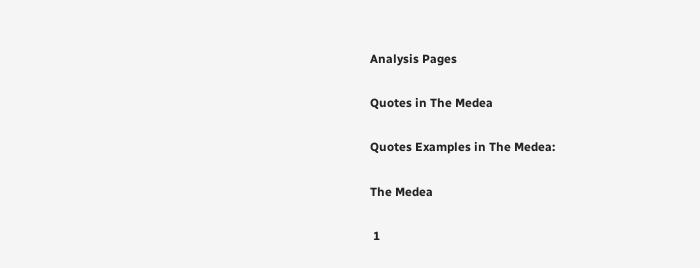Analysis Pages

Quotes in The Medea

Quotes Examples in The Medea:

The Medea

 1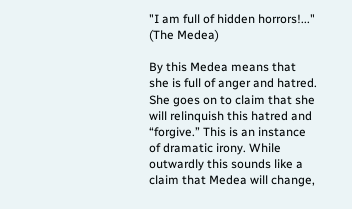"I am full of hidden horrors!..."   (The Medea)

By this Medea means that she is full of anger and hatred. She goes on to claim that she will relinquish this hatred and “forgive.” This is an instance of dramatic irony. While outwardly this sounds like a claim that Medea will change,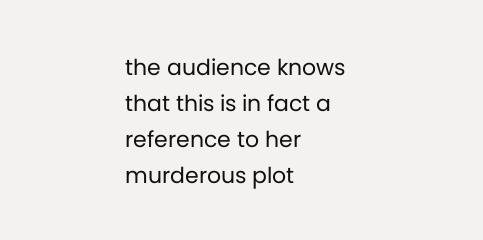the audience knows that this is in fact a reference to her murderous plot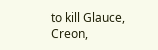to kill Glauce, Creon,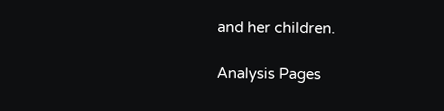and her children.

Analysis Pages